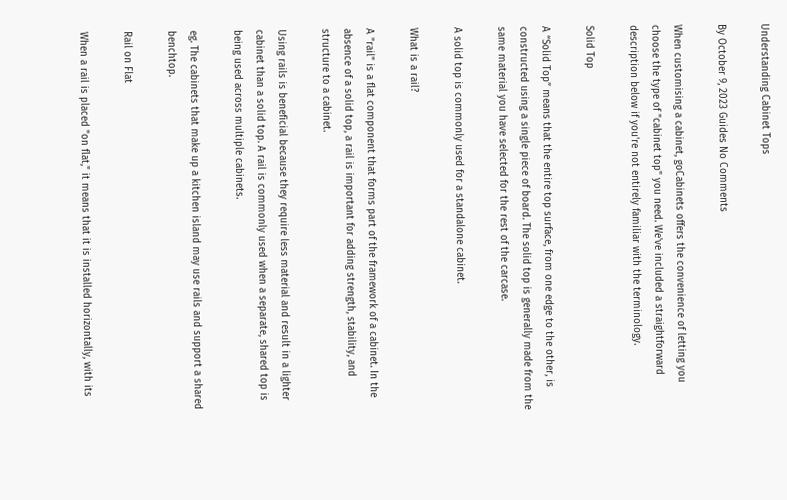Understanding Cabinet Tops

By October 9, 2023 Guides No Comments

When customising a cabinet, goCabinets offers the convenience of letting you choose the type of "cabinet top" you need. We've included a straightforward description below if you're not entirely familiar with the terminology.

Solid Top

A “Solid Top” means that the entire top surface, from one edge to the other, is constructed using a single piece of board. The solid top is generally made from the same material you have selected for the rest of the carcase.

A solid top is commonly used for a standalone cabinet.

What is a rail?

A "rail" is a flat component that forms part of the framework of a cabinet. In the absence of a solid top, a rail is important for adding strength, stability, and structure to a cabinet.

Using rails is beneficial because they require less material and result in a lighter cabinet than a solid top. A rail is commonly used when a separate, shared top is being used across multiple cabinets.

eg. The cabinets that make up a kitchen island may use rails and support a shared benchtop.

Rail on Flat

When a rail is placed "on flat," it means that it is installed horizontally, with its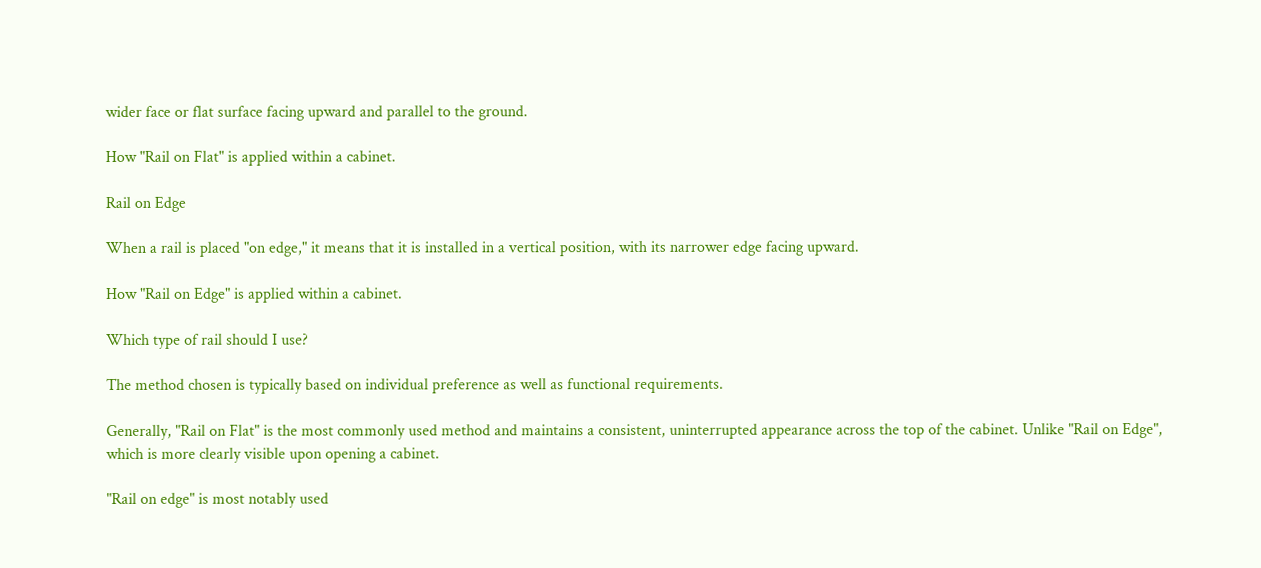wider face or flat surface facing upward and parallel to the ground.

How "Rail on Flat" is applied within a cabinet.

Rail on Edge

When a rail is placed "on edge," it means that it is installed in a vertical position, with its narrower edge facing upward.

How "Rail on Edge" is applied within a cabinet.

Which type of rail should I use?

The method chosen is typically based on individual preference as well as functional requirements.

Generally, "Rail on Flat" is the most commonly used method and maintains a consistent, uninterrupted appearance across the top of the cabinet. Unlike "Rail on Edge", which is more clearly visible upon opening a cabinet.

"Rail on edge" is most notably used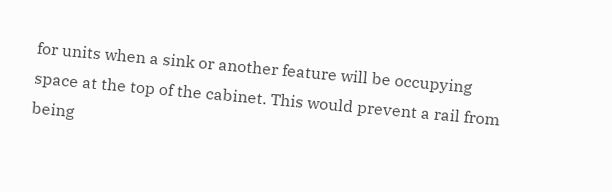for units when a sink or another feature will be occupying space at the top of the cabinet. This would prevent a rail from being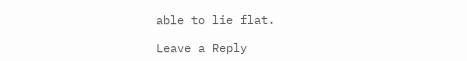able to lie flat.

Leave a Reply